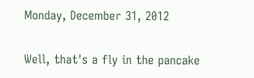Monday, December 31, 2012

Well, that's a fly in the pancake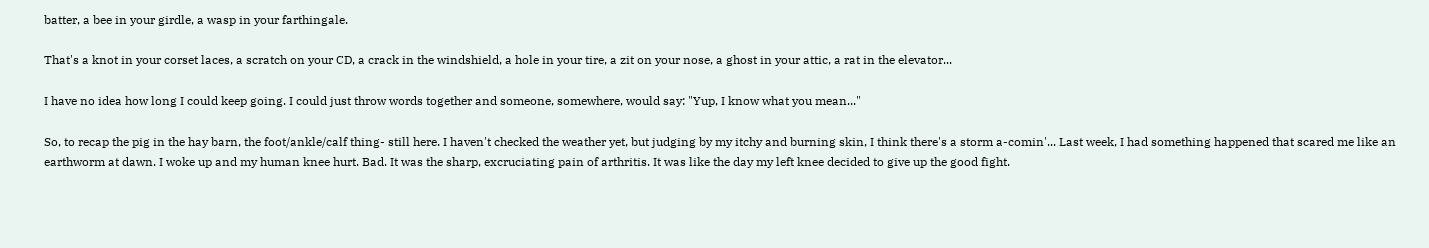batter, a bee in your girdle, a wasp in your farthingale.

That's a knot in your corset laces, a scratch on your CD, a crack in the windshield, a hole in your tire, a zit on your nose, a ghost in your attic, a rat in the elevator...

I have no idea how long I could keep going. I could just throw words together and someone, somewhere, would say: "Yup, I know what you mean..."

So, to recap the pig in the hay barn, the foot/ankle/calf thing- still here. I haven't checked the weather yet, but judging by my itchy and burning skin, I think there's a storm a-comin'... Last week, I had something happened that scared me like an earthworm at dawn. I woke up and my human knee hurt. Bad. It was the sharp, excruciating pain of arthritis. It was like the day my left knee decided to give up the good fight.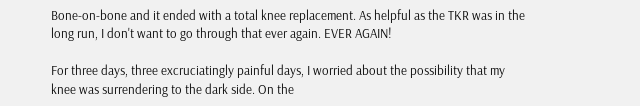Bone-on-bone and it ended with a total knee replacement. As helpful as the TKR was in the long run, I don't want to go through that ever again. EVER AGAIN!

For three days, three excruciatingly painful days, I worried about the possibility that my knee was surrendering to the dark side. On the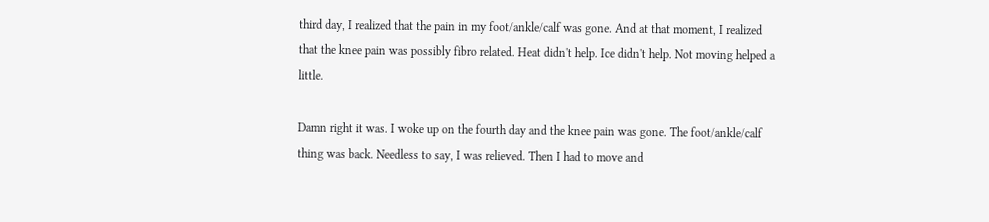third day, I realized that the pain in my foot/ankle/calf was gone. And at that moment, I realized that the knee pain was possibly fibro related. Heat didn't help. Ice didn't help. Not moving helped a little.

Damn right it was. I woke up on the fourth day and the knee pain was gone. The foot/ankle/calf thing was back. Needless to say, I was relieved. Then I had to move and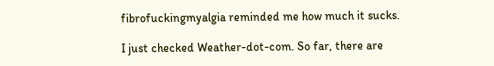fibrofuckingmyalgia reminded me how much it sucks.

I just checked Weather-dot-com. So far, there are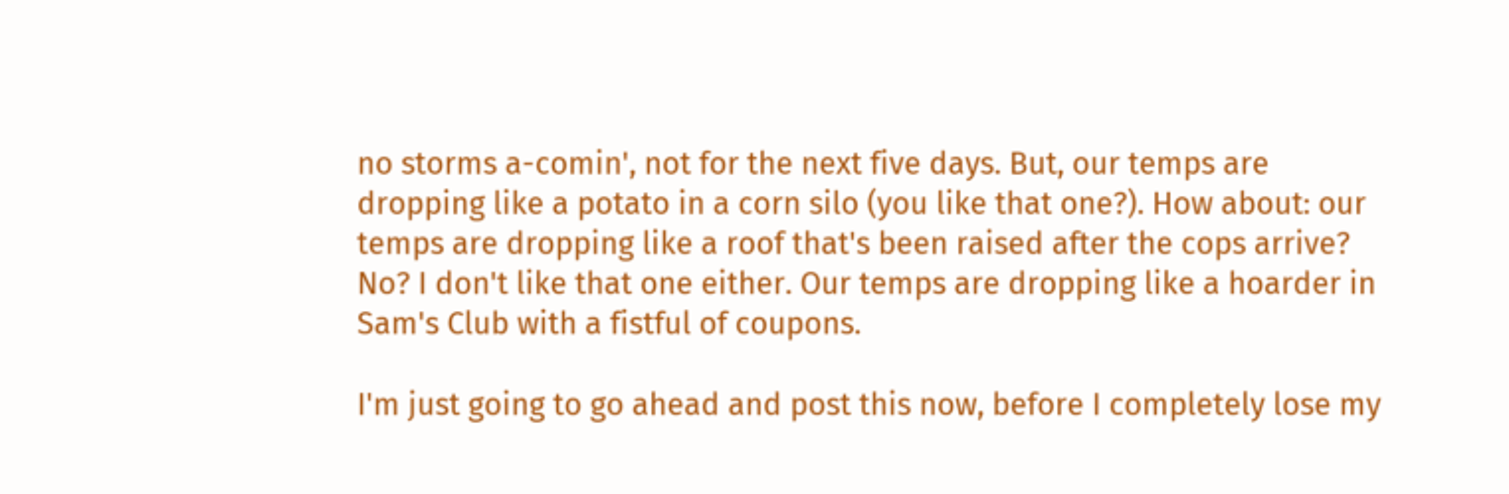no storms a-comin', not for the next five days. But, our temps are dropping like a potato in a corn silo (you like that one?). How about: our temps are dropping like a roof that's been raised after the cops arrive? No? I don't like that one either. Our temps are dropping like a hoarder in Sam's Club with a fistful of coupons.

I'm just going to go ahead and post this now, before I completely lose my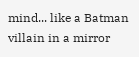mind... like a Batman villain in a mirror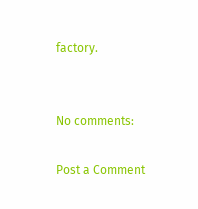factory.


No comments:

Post a Comment